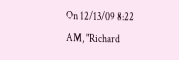On 12/13/09 8:22 AM, "Richard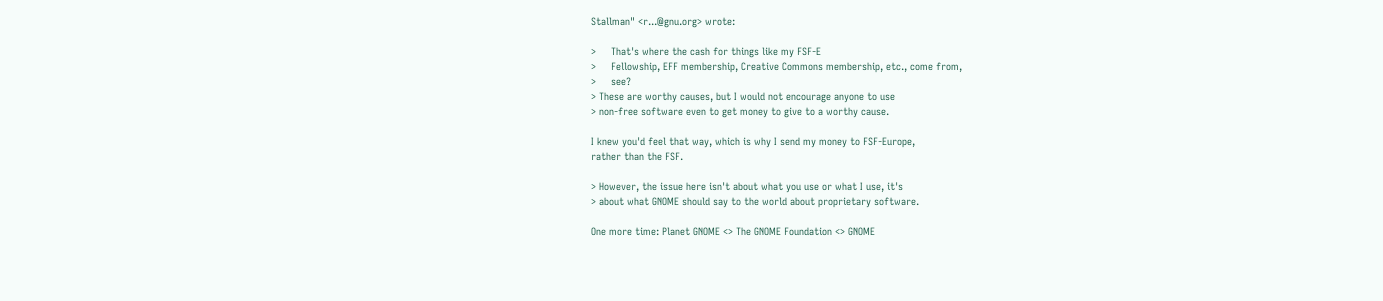Stallman" <r...@gnu.org> wrote:

>     That's where the cash for things like my FSF-E
>     Fellowship, EFF membership, Creative Commons membership, etc., come from,
>     see?
> These are worthy causes, but I would not encourage anyone to use
> non-free software even to get money to give to a worthy cause.

I knew you'd feel that way, which is why I send my money to FSF-Europe,
rather than the FSF.

> However, the issue here isn't about what you use or what I use, it's
> about what GNOME should say to the world about proprietary software.

One more time: Planet GNOME <> The GNOME Foundation <> GNOME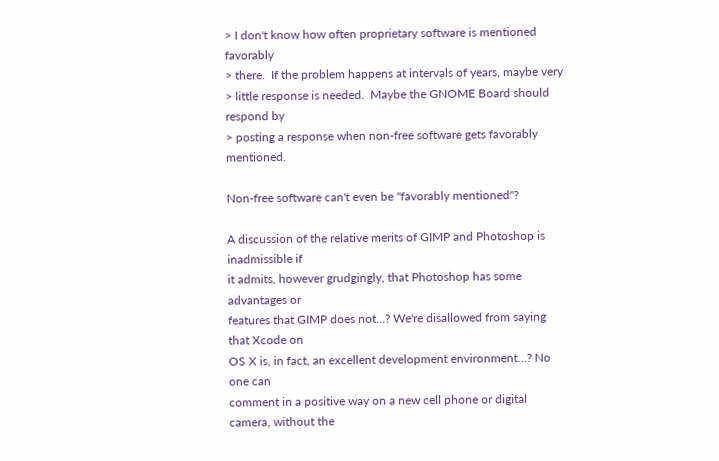> I don't know how often proprietary software is mentioned favorably
> there.  If the problem happens at intervals of years, maybe very
> little response is needed.  Maybe the GNOME Board should respond by
> posting a response when non-free software gets favorably mentioned.

Non-free software can't even be "favorably mentioned"?

A discussion of the relative merits of GIMP and Photoshop is inadmissible if
it admits, however grudgingly, that Photoshop has some advantages or
features that GIMP does not...? We're disallowed from saying that Xcode on
OS X is, in fact, an excellent development environment...? No one can
comment in a positive way on a new cell phone or digital camera, without the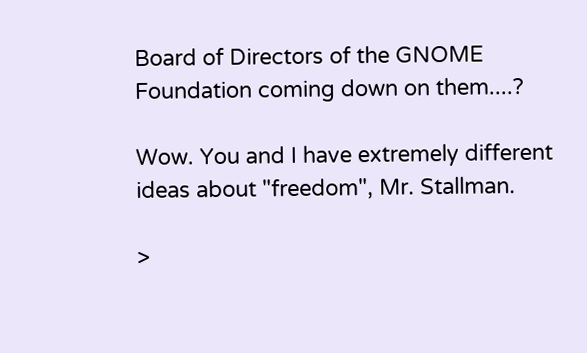Board of Directors of the GNOME Foundation coming down on them....?

Wow. You and I have extremely different ideas about "freedom", Mr. Stallman.

>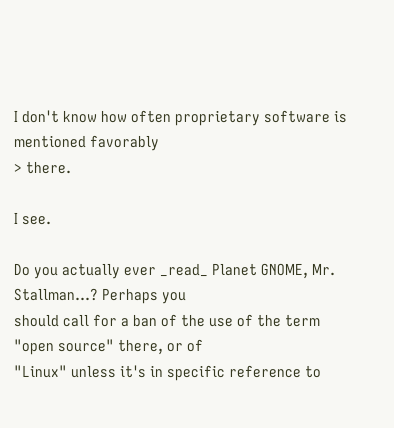I don't know how often proprietary software is mentioned favorably
> there.

I see.

Do you actually ever _read_ Planet GNOME, Mr. Stallman...? Perhaps you
should call for a ban of the use of the term "open source" there, or of
"Linux" unless it's in specific reference to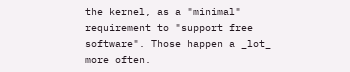the kernel, as a "minimal"
requirement to "support free software". Those happen a _lot_ more often.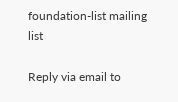foundation-list mailing list

Reply via email to